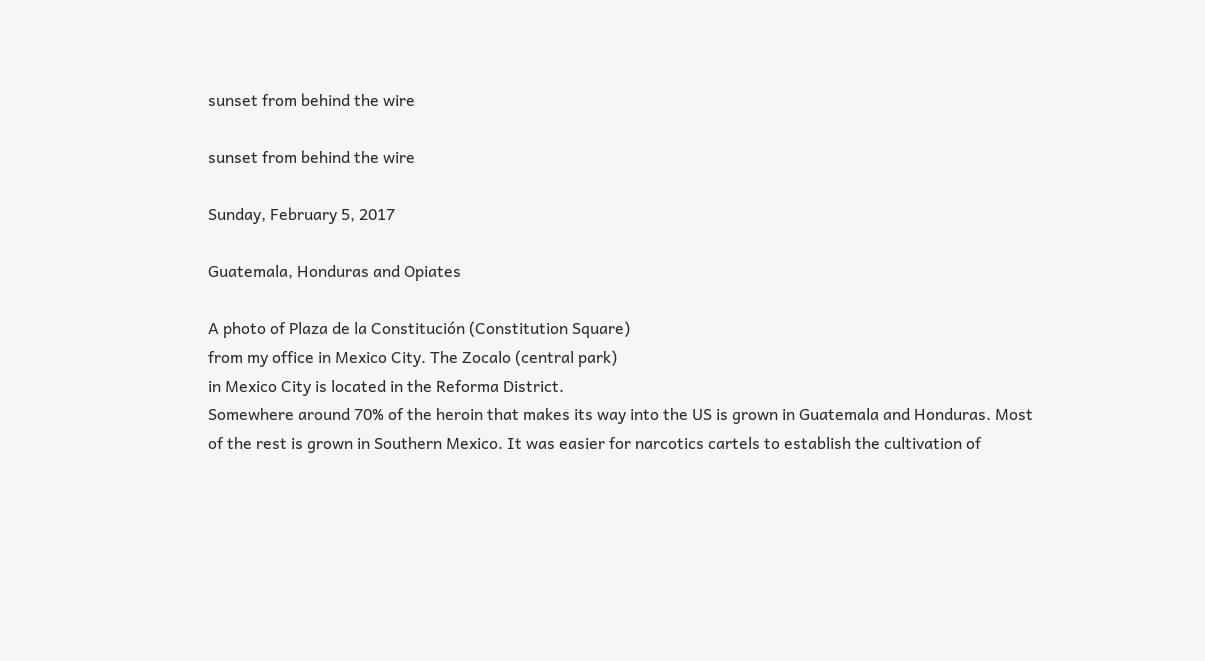sunset from behind the wire

sunset from behind the wire

Sunday, February 5, 2017

Guatemala, Honduras and Opiates

A photo of Plaza de la Constitución (Constitution Square)
from my office in Mexico City. The Zocalo (central park)
in Mexico City is located in the Reforma District.
Somewhere around 70% of the heroin that makes its way into the US is grown in Guatemala and Honduras. Most of the rest is grown in Southern Mexico. It was easier for narcotics cartels to establish the cultivation of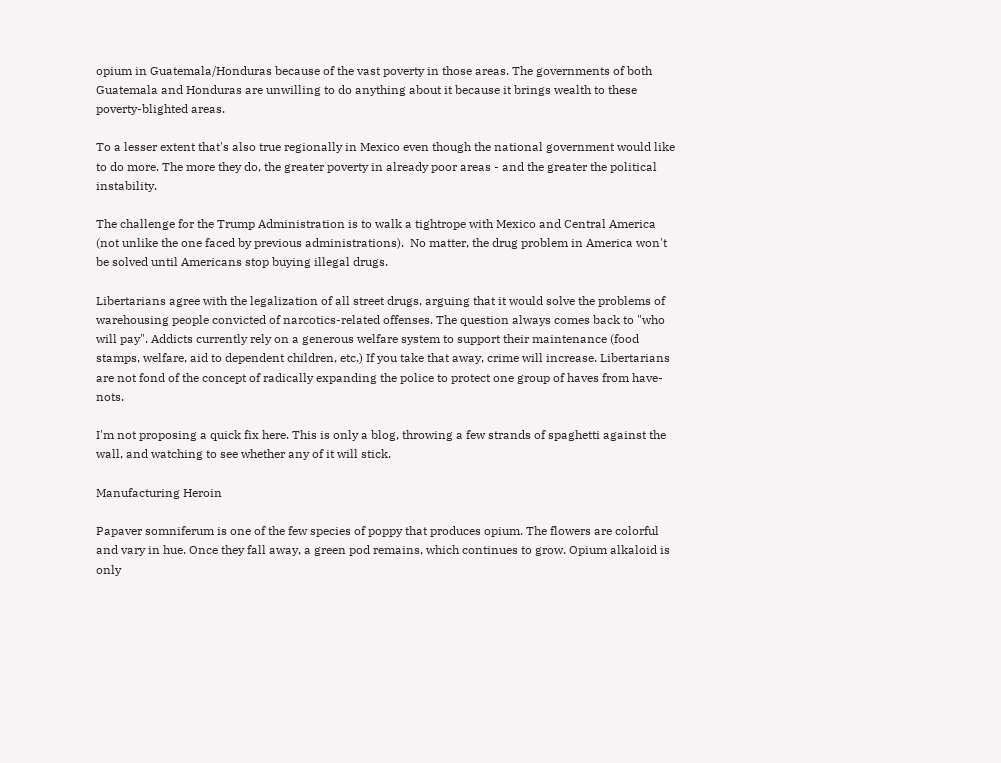opium in Guatemala/Honduras because of the vast poverty in those areas. The governments of both Guatemala and Honduras are unwilling to do anything about it because it brings wealth to these poverty-blighted areas.

To a lesser extent that's also true regionally in Mexico even though the national government would like to do more. The more they do, the greater poverty in already poor areas - and the greater the political instability.

The challenge for the Trump Administration is to walk a tightrope with Mexico and Central America (not unlike the one faced by previous administrations).  No matter, the drug problem in America won't be solved until Americans stop buying illegal drugs.

Libertarians agree with the legalization of all street drugs, arguing that it would solve the problems of warehousing people convicted of narcotics-related offenses. The question always comes back to "who will pay". Addicts currently rely on a generous welfare system to support their maintenance (food stamps, welfare, aid to dependent children, etc.) If you take that away, crime will increase. Libertarians are not fond of the concept of radically expanding the police to protect one group of haves from have-nots.

I'm not proposing a quick fix here. This is only a blog, throwing a few strands of spaghetti against the wall, and watching to see whether any of it will stick.

Manufacturing Heroin

Papaver somniferum is one of the few species of poppy that produces opium. The flowers are colorful and vary in hue. Once they fall away, a green pod remains, which continues to grow. Opium alkaloid is only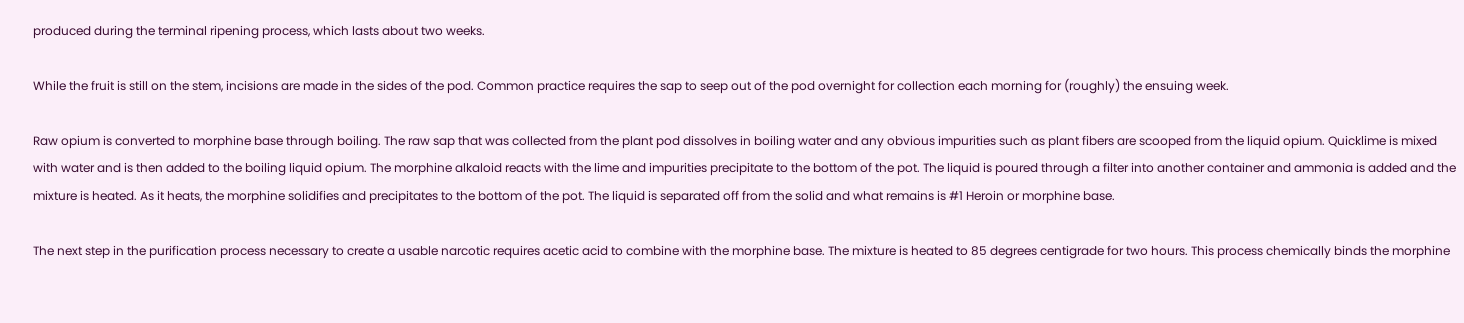produced during the terminal ripening process, which lasts about two weeks.

While the fruit is still on the stem, incisions are made in the sides of the pod. Common practice requires the sap to seep out of the pod overnight for collection each morning for (roughly) the ensuing week.

Raw opium is converted to morphine base through boiling. The raw sap that was collected from the plant pod dissolves in boiling water and any obvious impurities such as plant fibers are scooped from the liquid opium. Quicklime is mixed with water and is then added to the boiling liquid opium. The morphine alkaloid reacts with the lime and impurities precipitate to the bottom of the pot. The liquid is poured through a filter into another container and ammonia is added and the mixture is heated. As it heats, the morphine solidifies and precipitates to the bottom of the pot. The liquid is separated off from the solid and what remains is #1 Heroin or morphine base.

The next step in the purification process necessary to create a usable narcotic requires acetic acid to combine with the morphine base. The mixture is heated to 85 degrees centigrade for two hours. This process chemically binds the morphine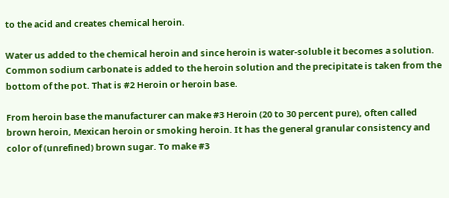to the acid and creates chemical heroin.

Water us added to the chemical heroin and since heroin is water-soluble it becomes a solution. Common sodium carbonate is added to the heroin solution and the precipitate is taken from the bottom of the pot. That is #2 Heroin or heroin base.

From heroin base the manufacturer can make #3 Heroin (20 to 30 percent pure), often called brown heroin, Mexican heroin or smoking heroin. It has the general granular consistency and color of (unrefined) brown sugar. To make #3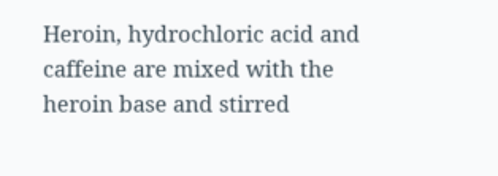Heroin, hydrochloric acid and caffeine are mixed with the heroin base and stirred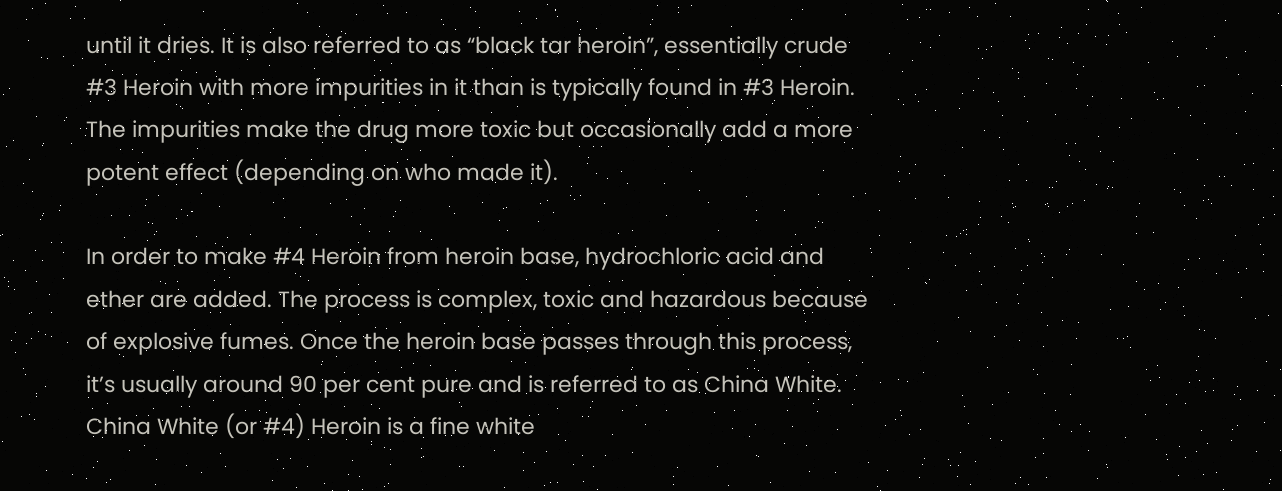until it dries. It is also referred to as “black tar heroin”, essentially crude #3 Heroin with more impurities in it than is typically found in #3 Heroin. The impurities make the drug more toxic but occasionally add a more potent effect (depending on who made it).

In order to make #4 Heroin from heroin base, hydrochloric acid and ether are added. The process is complex, toxic and hazardous because of explosive fumes. Once the heroin base passes through this process, it’s usually around 90 per cent pure and is referred to as China White. China White (or #4) Heroin is a fine white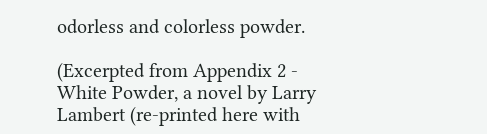odorless and colorless powder.

(Excerpted from Appendix 2 - White Powder, a novel by Larry Lambert (re-printed here with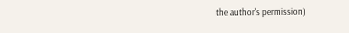the author's permission)